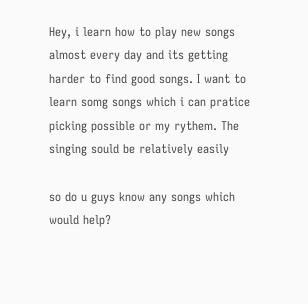Hey, i learn how to play new songs almost every day and its getting harder to find good songs. I want to learn somg songs which i can pratice picking possible or my rythem. The singing sould be relatively easily

so do u guys know any songs which would help?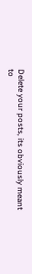Delete your posts, its obviously meant to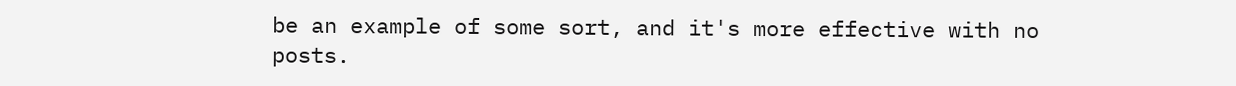be an example of some sort, and it's more effective with no posts.